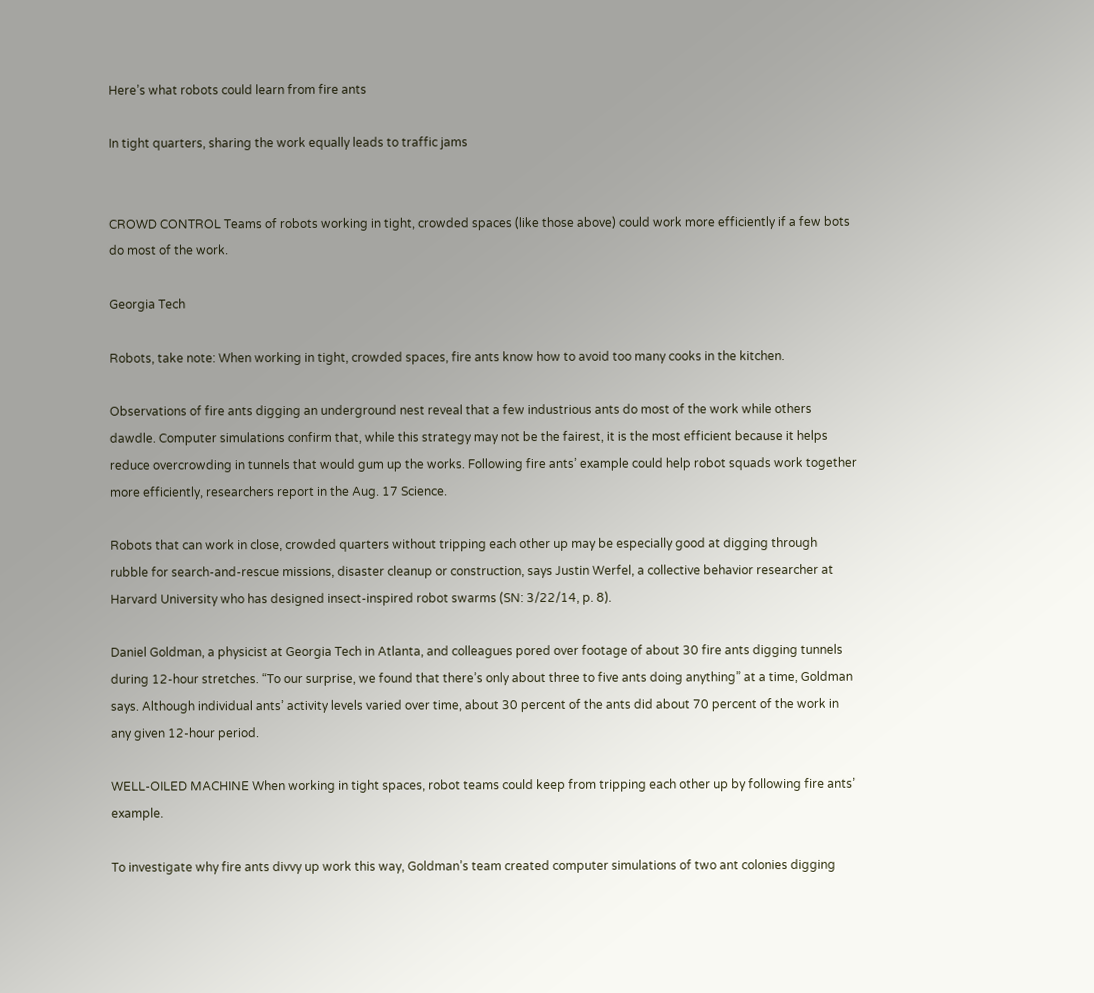Here’s what robots could learn from fire ants

In tight quarters, sharing the work equally leads to traffic jams


CROWD CONTROL Teams of robots working in tight, crowded spaces (like those above) could work more efficiently if a few bots do most of the work.

Georgia Tech

Robots, take note: When working in tight, crowded spaces, fire ants know how to avoid too many cooks in the kitchen.

Observations of fire ants digging an underground nest reveal that a few industrious ants do most of the work while others dawdle. Computer simulations confirm that, while this strategy may not be the fairest, it is the most efficient because it helps reduce overcrowding in tunnels that would gum up the works. Following fire ants’ example could help robot squads work together more efficiently, researchers report in the Aug. 17 Science.

Robots that can work in close, crowded quarters without tripping each other up may be especially good at digging through rubble for search-and-rescue missions, disaster cleanup or construction, says Justin Werfel, a collective behavior researcher at Harvard University who has designed insect-inspired robot swarms (SN: 3/22/14, p. 8).

Daniel Goldman, a physicist at Georgia Tech in Atlanta, and colleagues pored over footage of about 30 fire ants digging tunnels during 12-hour stretches. “To our surprise, we found that there’s only about three to five ants doing anything” at a time, Goldman says. Although individual ants’ activity levels varied over time, about 30 percent of the ants did about 70 percent of the work in any given 12-hour period.

WELL-OILED MACHINE When working in tight spaces, robot teams could keep from tripping each other up by following fire ants’ example.

To investigate why fire ants divvy up work this way, Goldman’s team created computer simulations of two ant colonies digging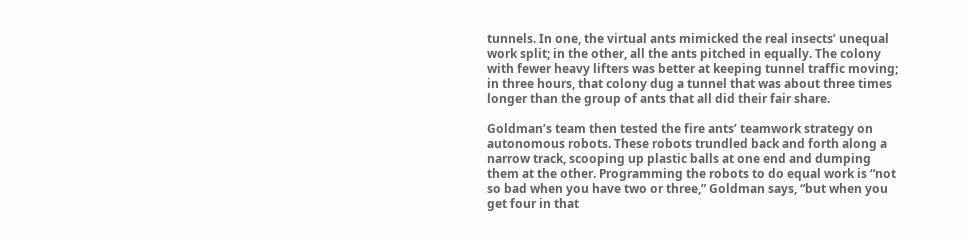tunnels. In one, the virtual ants mimicked the real insects’ unequal work split; in the other, all the ants pitched in equally. The colony with fewer heavy lifters was better at keeping tunnel traffic moving; in three hours, that colony dug a tunnel that was about three times longer than the group of ants that all did their fair share.

Goldman’s team then tested the fire ants’ teamwork strategy on autonomous robots. These robots trundled back and forth along a narrow track, scooping up plastic balls at one end and dumping them at the other. Programming the robots to do equal work is “not so bad when you have two or three,” Goldman says, “but when you get four in that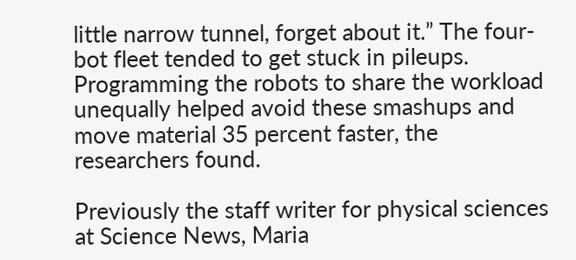little narrow tunnel, forget about it.” The four-bot fleet tended to get stuck in pileups. Programming the robots to share the workload unequally helped avoid these smashups and move material 35 percent faster, the researchers found.

Previously the staff writer for physical sciences at Science News, Maria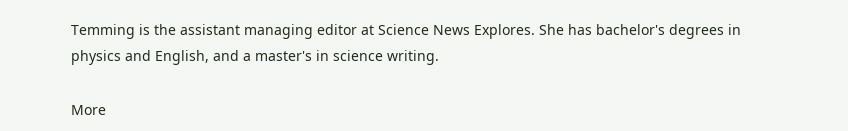Temming is the assistant managing editor at Science News Explores. She has bachelor's degrees in physics and English, and a master's in science writing.

More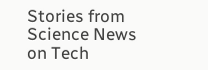Stories from Science News on Tech